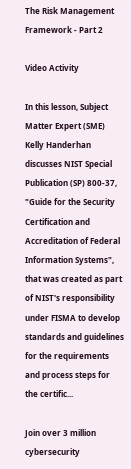The Risk Management Framework - Part 2

Video Activity

In this lesson, Subject Matter Expert (SME) Kelly Handerhan discusses NIST Special Publication (SP) 800-37, "Guide for the Security Certification and Accreditation of Federal Information Systems", that was created as part of NIST's responsibility under FISMA to develop standards and guidelines for the requirements and process steps for the certific...

Join over 3 million cybersecurity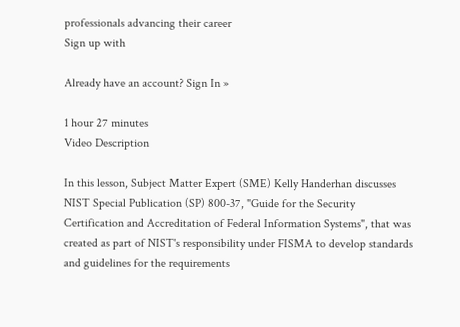professionals advancing their career
Sign up with

Already have an account? Sign In »

1 hour 27 minutes
Video Description

In this lesson, Subject Matter Expert (SME) Kelly Handerhan discusses NIST Special Publication (SP) 800-37, "Guide for the Security Certification and Accreditation of Federal Information Systems", that was created as part of NIST's responsibility under FISMA to develop standards and guidelines for the requirements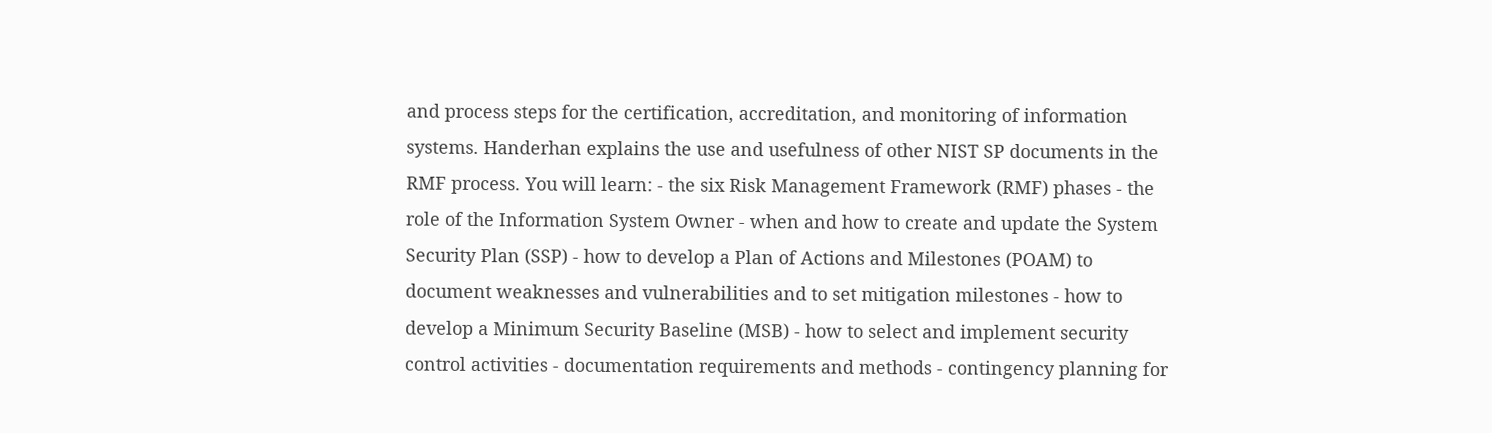and process steps for the certification, accreditation, and monitoring of information systems. Handerhan explains the use and usefulness of other NIST SP documents in the RMF process. You will learn: - the six Risk Management Framework (RMF) phases - the role of the Information System Owner - when and how to create and update the System Security Plan (SSP) - how to develop a Plan of Actions and Milestones (POAM) to document weaknesses and vulnerabilities and to set mitigation milestones - how to develop a Minimum Security Baseline (MSB) - how to select and implement security control activities - documentation requirements and methods - contingency planning for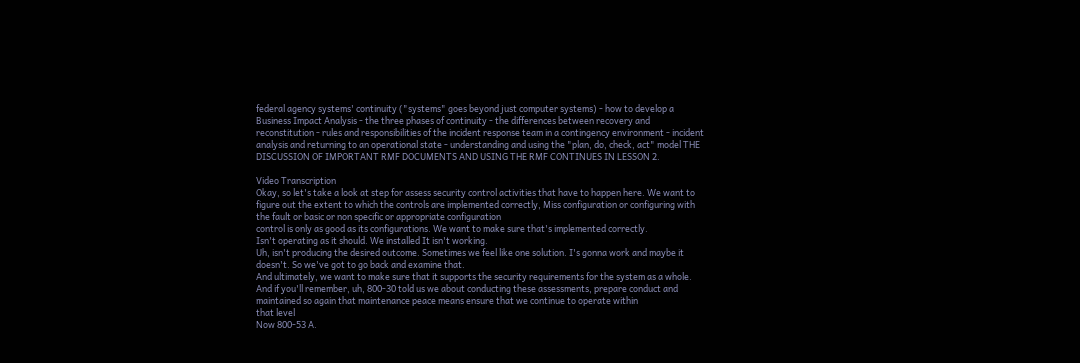federal agency systems' continuity ("systems" goes beyond just computer systems) - how to develop a Business Impact Analysis - the three phases of continuity - the differences between recovery and reconstitution - rules and responsibilities of the incident response team in a contingency environment - incident analysis and returning to an operational state - understanding and using the "plan, do, check, act" model THE DISCUSSION OF IMPORTANT RMF DOCUMENTS AND USING THE RMF CONTINUES IN LESSON 2.

Video Transcription
Okay, so let's take a look at step for assess security control activities that have to happen here. We want to figure out the extent to which the controls are implemented correctly, Miss configuration or configuring with the fault or basic or non specific or appropriate configuration
control is only as good as its configurations. We want to make sure that's implemented correctly.
Isn't operating as it should. We installed It isn't working.
Uh, isn't producing the desired outcome. Sometimes we feel like one solution. I's gonna work and maybe it doesn't. So we've got to go back and examine that.
And ultimately, we want to make sure that it supports the security requirements for the system as a whole. And if you'll remember, uh, 800-30 told us we about conducting these assessments, prepare conduct and maintained so again that maintenance peace means ensure that we continue to operate within
that level
Now 800-53 A.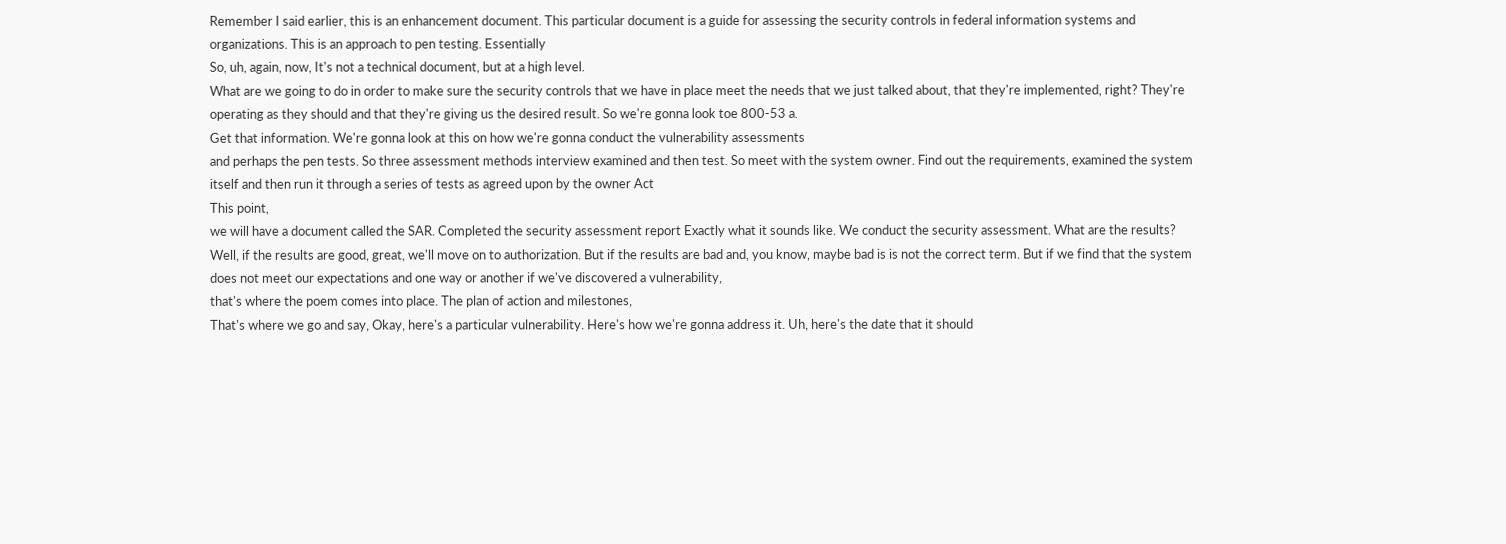Remember I said earlier, this is an enhancement document. This particular document is a guide for assessing the security controls in federal information systems and organizations. This is an approach to pen testing. Essentially
So, uh, again, now, It's not a technical document, but at a high level.
What are we going to do in order to make sure the security controls that we have in place meet the needs that we just talked about, that they're implemented, right? They're operating as they should and that they're giving us the desired result. So we're gonna look toe 800-53 a.
Get that information. We're gonna look at this on how we're gonna conduct the vulnerability assessments
and perhaps the pen tests. So three assessment methods interview examined and then test. So meet with the system owner. Find out the requirements, examined the system itself and then run it through a series of tests as agreed upon by the owner Act
This point,
we will have a document called the SAR. Completed the security assessment report Exactly what it sounds like. We conduct the security assessment. What are the results?
Well, if the results are good, great, we'll move on to authorization. But if the results are bad and, you know, maybe bad is is not the correct term. But if we find that the system does not meet our expectations and one way or another if we've discovered a vulnerability,
that's where the poem comes into place. The plan of action and milestones,
That's where we go and say, Okay, here's a particular vulnerability. Here's how we're gonna address it. Uh, here's the date that it should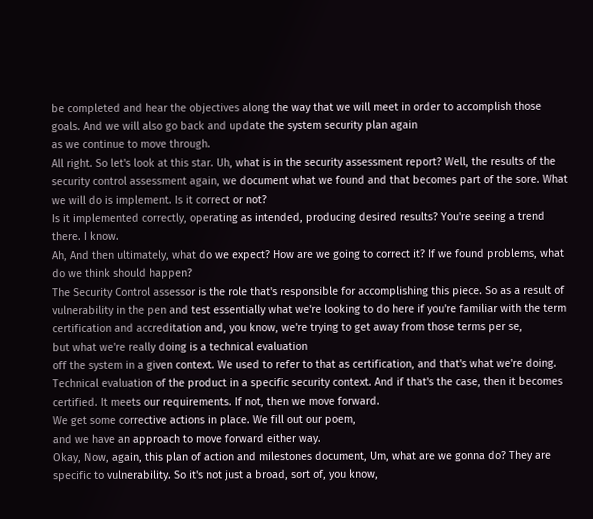be completed and hear the objectives along the way that we will meet in order to accomplish those goals. And we will also go back and update the system security plan again
as we continue to move through.
All right. So let's look at this star. Uh, what is in the security assessment report? Well, the results of the security control assessment again, we document what we found and that becomes part of the sore. What we will do is implement. Is it correct or not?
Is it implemented correctly, operating as intended, producing desired results? You're seeing a trend there. I know.
Ah, And then ultimately, what do we expect? How are we going to correct it? If we found problems, what do we think should happen?
The Security Control assessor is the role that's responsible for accomplishing this piece. So as a result of vulnerability in the pen and test essentially what we're looking to do here if you're familiar with the term certification and accreditation and, you know, we're trying to get away from those terms per se,
but what we're really doing is a technical evaluation
off the system in a given context. We used to refer to that as certification, and that's what we're doing. Technical evaluation of the product in a specific security context. And if that's the case, then it becomes certified. It meets our requirements. If not, then we move forward.
We get some corrective actions in place. We fill out our poem,
and we have an approach to move forward either way.
Okay, Now, again, this plan of action and milestones document, Um, what are we gonna do? They are specific to vulnerability. So it's not just a broad, sort of, you know,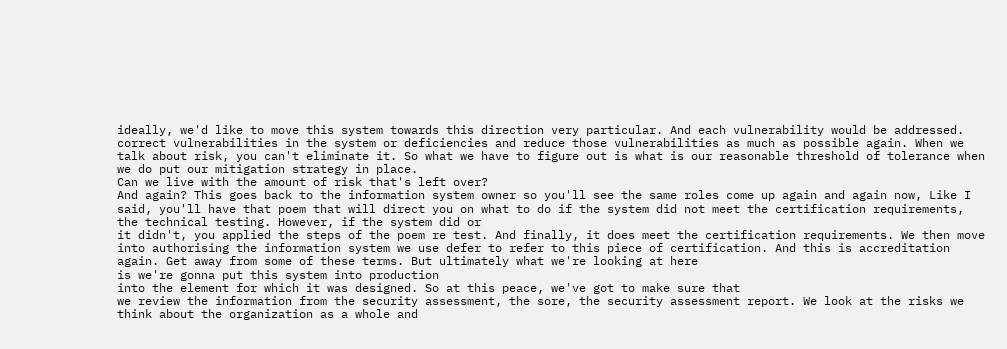ideally, we'd like to move this system towards this direction very particular. And each vulnerability would be addressed.
correct vulnerabilities in the system or deficiencies and reduce those vulnerabilities as much as possible again. When we talk about risk, you can't eliminate it. So what we have to figure out is what is our reasonable threshold of tolerance when we do put our mitigation strategy in place.
Can we live with the amount of risk that's left over?
And again? This goes back to the information system owner so you'll see the same roles come up again and again now, Like I said, you'll have that poem that will direct you on what to do if the system did not meet the certification requirements, the technical testing. However, if the system did or
it didn't, you applied the steps of the poem re test. And finally, it does meet the certification requirements. We then move into authorising the information system we use defer to refer to this piece of certification. And this is accreditation again. Get away from some of these terms. But ultimately what we're looking at here
is we're gonna put this system into production
into the element for which it was designed. So at this peace, we've got to make sure that
we review the information from the security assessment, the sore, the security assessment report. We look at the risks we think about the organization as a whole and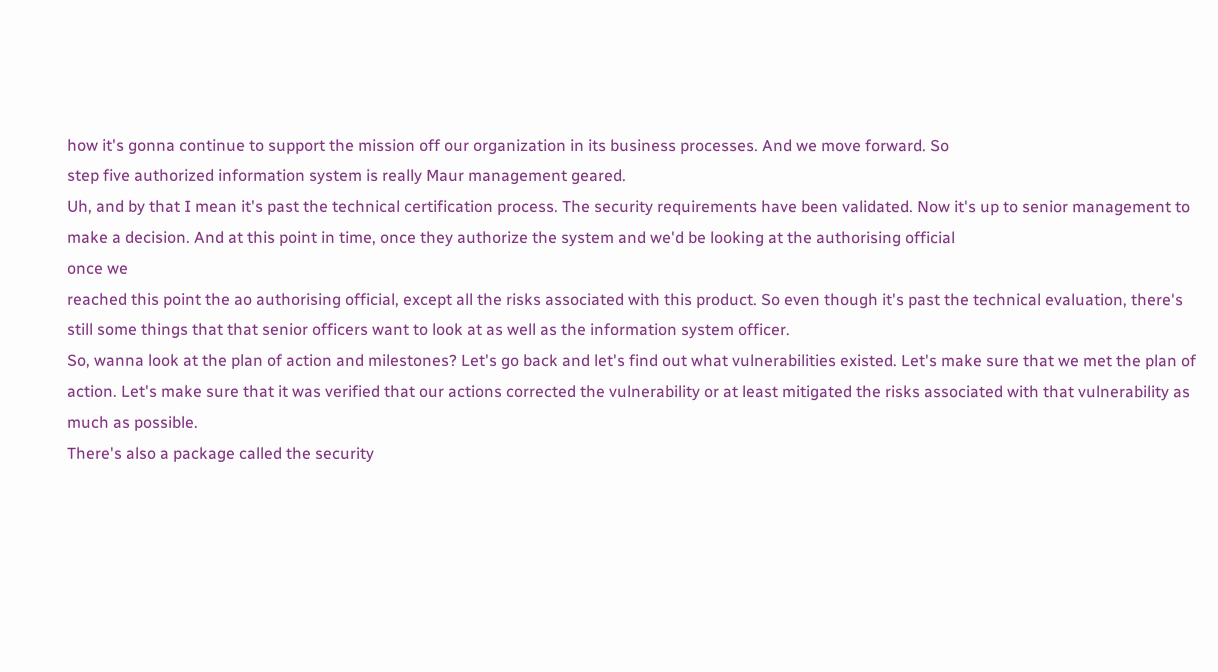how it's gonna continue to support the mission off our organization in its business processes. And we move forward. So
step five authorized information system is really Maur management geared.
Uh, and by that I mean it's past the technical certification process. The security requirements have been validated. Now it's up to senior management to make a decision. And at this point in time, once they authorize the system and we'd be looking at the authorising official
once we
reached this point the ao authorising official, except all the risks associated with this product. So even though it's past the technical evaluation, there's still some things that that senior officers want to look at as well as the information system officer.
So, wanna look at the plan of action and milestones? Let's go back and let's find out what vulnerabilities existed. Let's make sure that we met the plan of action. Let's make sure that it was verified that our actions corrected the vulnerability or at least mitigated the risks associated with that vulnerability as much as possible.
There's also a package called the security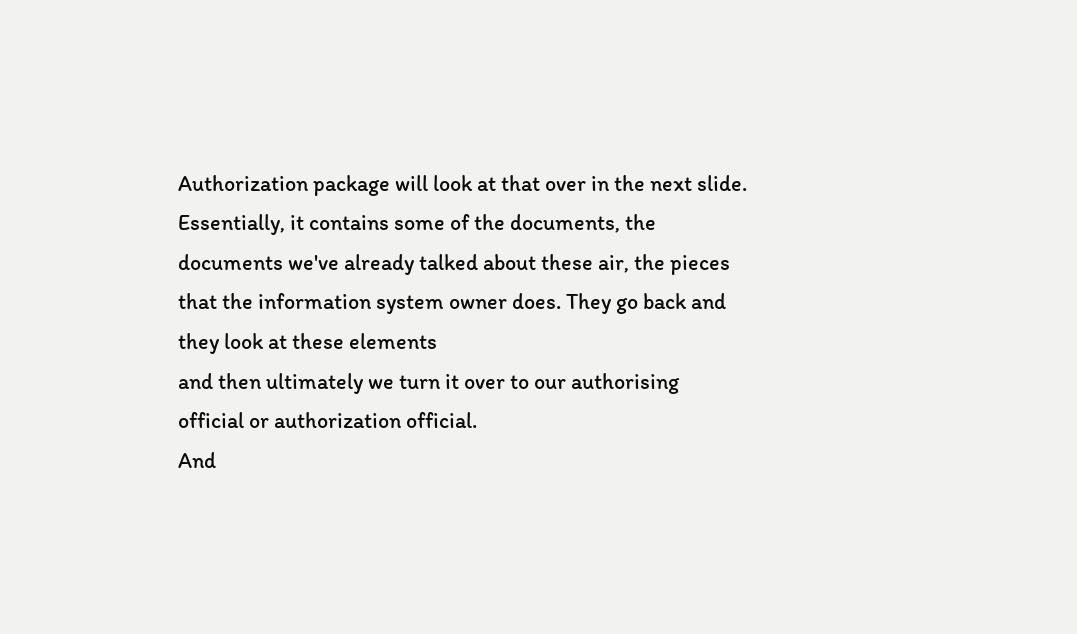Authorization package will look at that over in the next slide. Essentially, it contains some of the documents, the documents we've already talked about these air, the pieces that the information system owner does. They go back and they look at these elements
and then ultimately we turn it over to our authorising official or authorization official.
And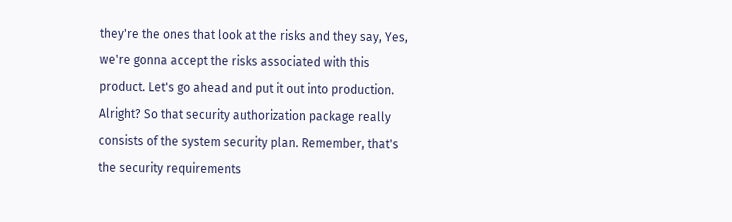they're the ones that look at the risks and they say, Yes, we're gonna accept the risks associated with this product. Let's go ahead and put it out into production. Alright? So that security authorization package really consists of the system security plan. Remember, that's
the security requirements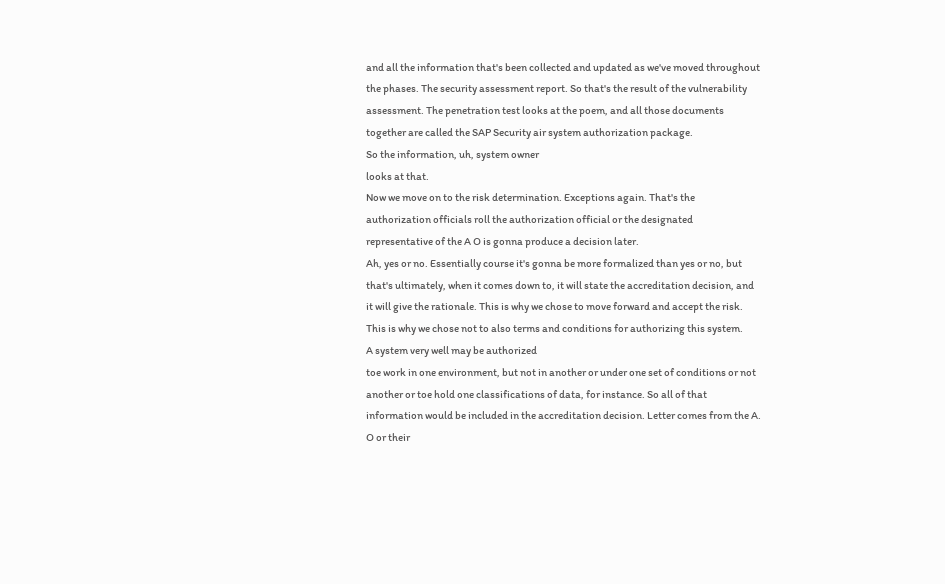and all the information that's been collected and updated as we've moved throughout the phases. The security assessment report. So that's the result of the vulnerability assessment. The penetration test looks at the poem, and all those documents together are called the SAP Security air system authorization package.
So the information, uh, system owner
looks at that.
Now we move on to the risk determination. Exceptions again. That's the authorization officials roll the authorization official or the designated representative of the A O is gonna produce a decision later.
Ah, yes or no. Essentially course it's gonna be more formalized than yes or no, but that's ultimately, when it comes down to, it will state the accreditation decision, and it will give the rationale. This is why we chose to move forward and accept the risk. This is why we chose not to also terms and conditions for authorizing this system.
A system very well may be authorized
toe work in one environment, but not in another or under one set of conditions or not another or toe hold one classifications of data, for instance. So all of that information would be included in the accreditation decision. Letter comes from the A. O or their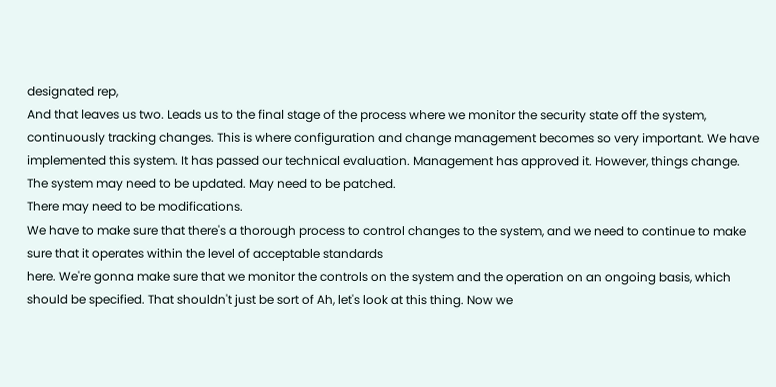designated rep,
And that leaves us two. Leads us to the final stage of the process where we monitor the security state off the system,
continuously tracking changes. This is where configuration and change management becomes so very important. We have implemented this system. It has passed our technical evaluation. Management has approved it. However, things change. The system may need to be updated. May need to be patched.
There may need to be modifications.
We have to make sure that there's a thorough process to control changes to the system, and we need to continue to make sure that it operates within the level of acceptable standards
here. We're gonna make sure that we monitor the controls on the system and the operation on an ongoing basis, which should be specified. That shouldn't just be sort of Ah, let's look at this thing. Now we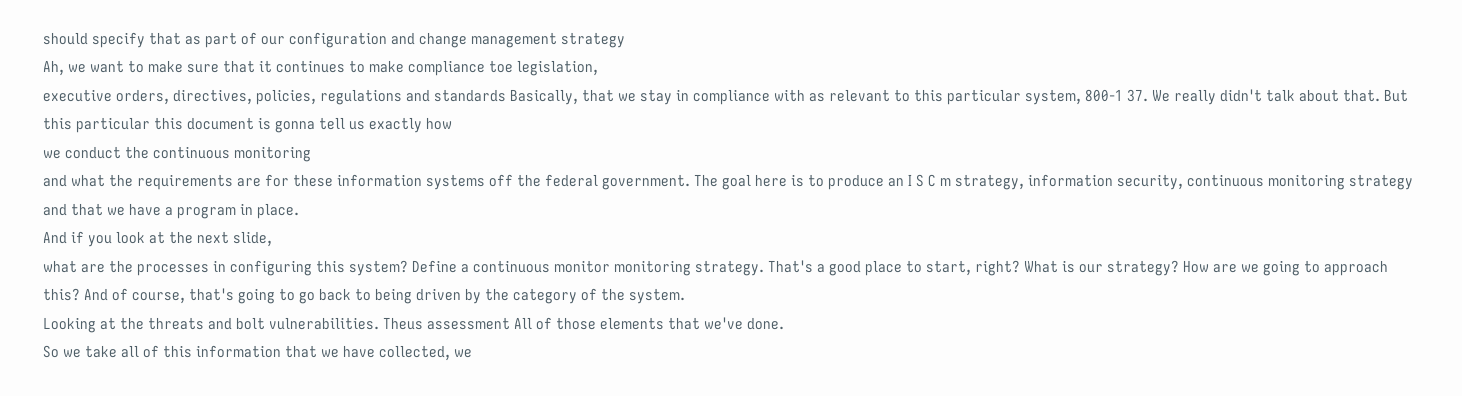should specify that as part of our configuration and change management strategy
Ah, we want to make sure that it continues to make compliance toe legislation,
executive orders, directives, policies, regulations and standards Basically, that we stay in compliance with as relevant to this particular system, 800-1 37. We really didn't talk about that. But this particular this document is gonna tell us exactly how
we conduct the continuous monitoring
and what the requirements are for these information systems off the federal government. The goal here is to produce an I S C m strategy, information security, continuous monitoring strategy and that we have a program in place.
And if you look at the next slide,
what are the processes in configuring this system? Define a continuous monitor monitoring strategy. That's a good place to start, right? What is our strategy? How are we going to approach this? And of course, that's going to go back to being driven by the category of the system.
Looking at the threats and bolt vulnerabilities. Theus assessment All of those elements that we've done.
So we take all of this information that we have collected, we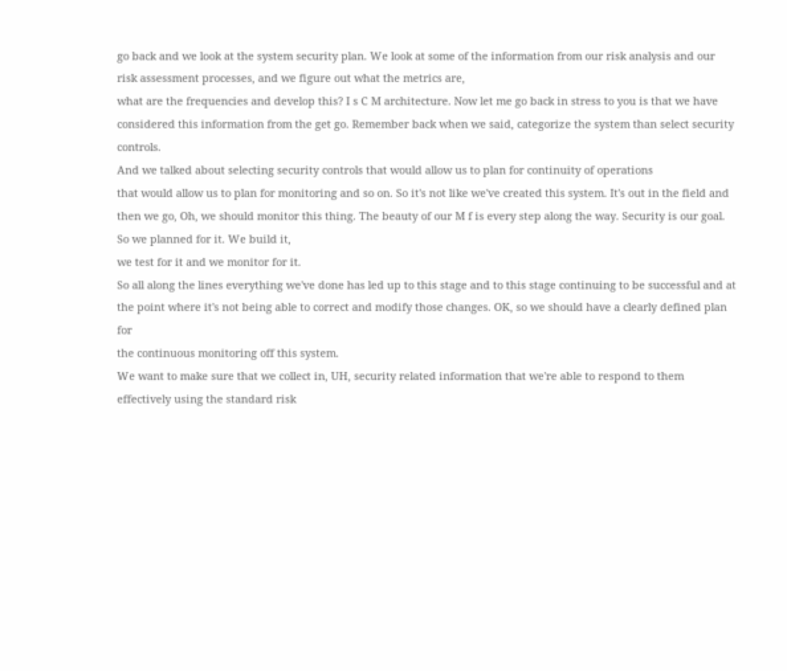go back and we look at the system security plan. We look at some of the information from our risk analysis and our risk assessment processes, and we figure out what the metrics are,
what are the frequencies and develop this? I s C M architecture. Now let me go back in stress to you is that we have considered this information from the get go. Remember back when we said, categorize the system than select security controls.
And we talked about selecting security controls that would allow us to plan for continuity of operations
that would allow us to plan for monitoring and so on. So it's not like we've created this system. It's out in the field and then we go, Oh, we should monitor this thing. The beauty of our M f is every step along the way. Security is our goal. So we planned for it. We build it,
we test for it and we monitor for it.
So all along the lines everything we've done has led up to this stage and to this stage continuing to be successful and at the point where it's not being able to correct and modify those changes. OK, so we should have a clearly defined plan for
the continuous monitoring off this system.
We want to make sure that we collect in, UH, security related information that we're able to respond to them effectively using the standard risk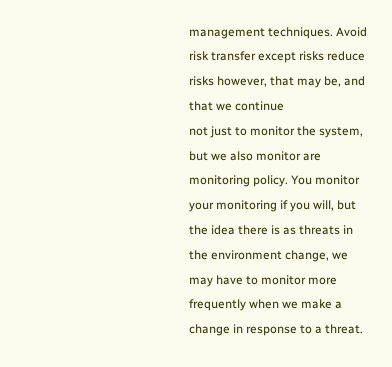management techniques. Avoid risk transfer except risks reduce risks however, that may be, and that we continue
not just to monitor the system,
but we also monitor are monitoring policy. You monitor your monitoring if you will, but the idea there is as threats in the environment change, we may have to monitor more frequently when we make a change in response to a threat.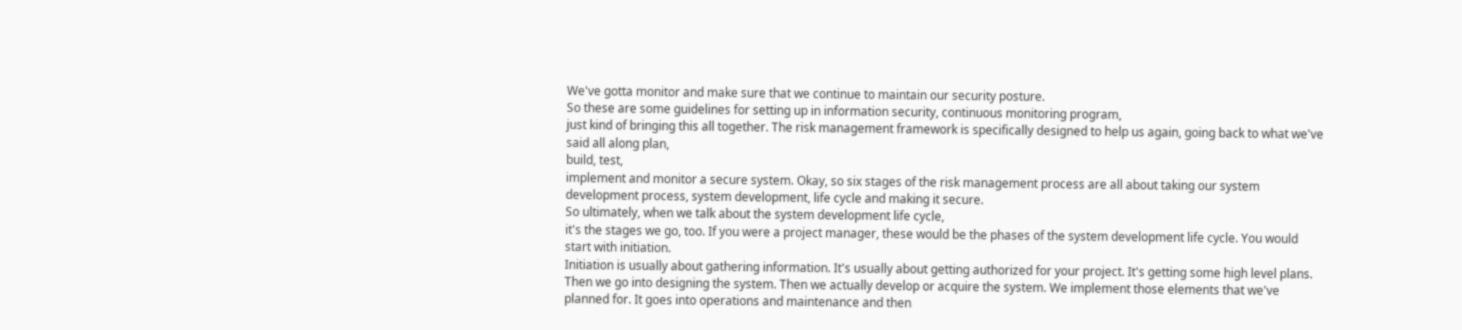We've gotta monitor and make sure that we continue to maintain our security posture.
So these are some guidelines for setting up in information security, continuous monitoring program,
just kind of bringing this all together. The risk management framework is specifically designed to help us again, going back to what we've said all along plan,
build, test,
implement and monitor a secure system. Okay, so six stages of the risk management process are all about taking our system development process, system development, life cycle and making it secure.
So ultimately, when we talk about the system development life cycle,
it's the stages we go, too. If you were a project manager, these would be the phases of the system development life cycle. You would start with initiation.
Initiation is usually about gathering information. It's usually about getting authorized for your project. It's getting some high level plans.
Then we go into designing the system. Then we actually develop or acquire the system. We implement those elements that we've planned for. It goes into operations and maintenance and then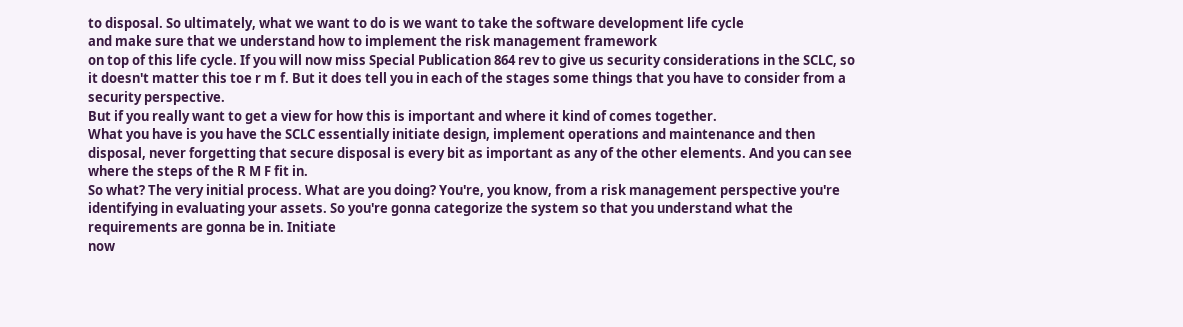to disposal. So ultimately, what we want to do is we want to take the software development life cycle
and make sure that we understand how to implement the risk management framework
on top of this life cycle. If you will now miss Special Publication 864 rev to give us security considerations in the SCLC, so it doesn't matter this toe r m f. But it does tell you in each of the stages some things that you have to consider from a security perspective.
But if you really want to get a view for how this is important and where it kind of comes together.
What you have is you have the SCLC essentially initiate design, implement operations and maintenance and then disposal, never forgetting that secure disposal is every bit as important as any of the other elements. And you can see where the steps of the R M F fit in.
So what? The very initial process. What are you doing? You're, you know, from a risk management perspective you're identifying in evaluating your assets. So you're gonna categorize the system so that you understand what the requirements are gonna be in. Initiate
now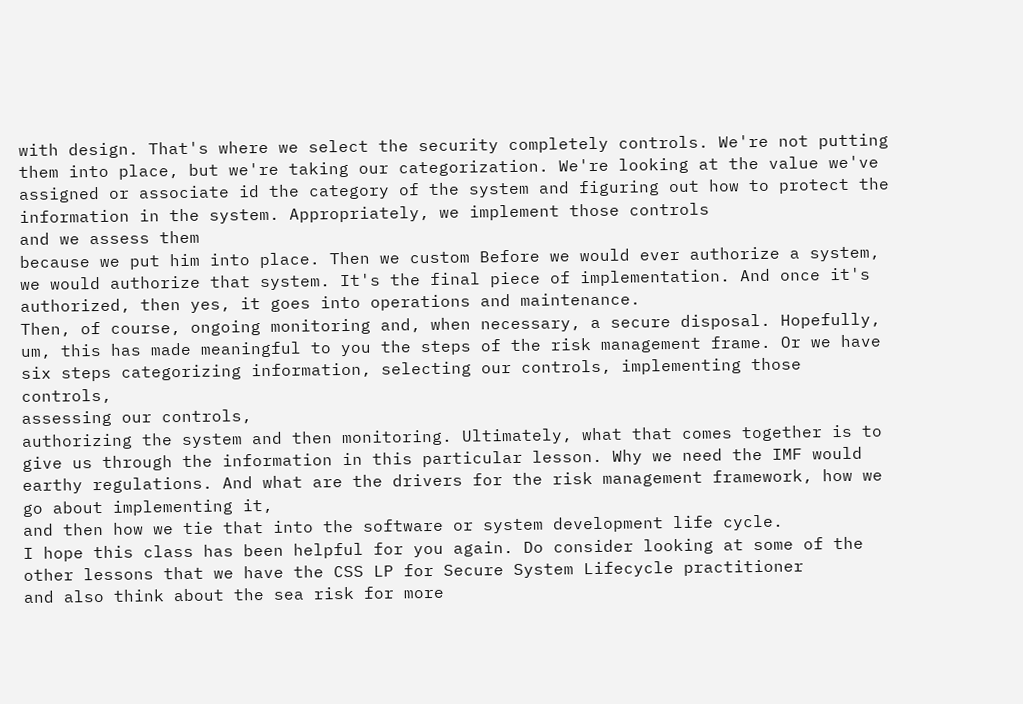with design. That's where we select the security completely controls. We're not putting them into place, but we're taking our categorization. We're looking at the value we've assigned or associate id the category of the system and figuring out how to protect the information in the system. Appropriately, we implement those controls
and we assess them
because we put him into place. Then we custom Before we would ever authorize a system, we would authorize that system. It's the final piece of implementation. And once it's authorized, then yes, it goes into operations and maintenance.
Then, of course, ongoing monitoring and, when necessary, a secure disposal. Hopefully, um, this has made meaningful to you the steps of the risk management frame. Or we have six steps categorizing information, selecting our controls, implementing those controls,
assessing our controls,
authorizing the system and then monitoring. Ultimately, what that comes together is to give us through the information in this particular lesson. Why we need the IMF would earthy regulations. And what are the drivers for the risk management framework, how we go about implementing it,
and then how we tie that into the software or system development life cycle.
I hope this class has been helpful for you again. Do consider looking at some of the other lessons that we have the CSS LP for Secure System Lifecycle practitioner
and also think about the sea risk for more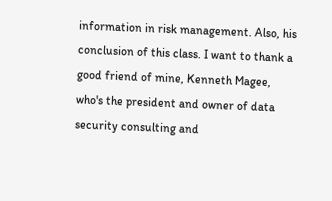information in risk management. Also, his conclusion of this class. I want to thank a good friend of mine, Kenneth Magee,
who's the president and owner of data security consulting and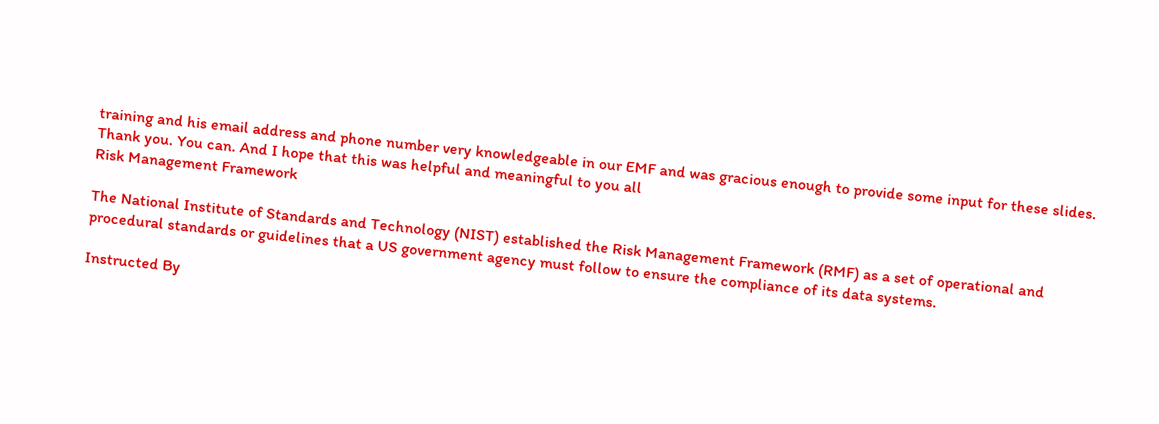training and his email address and phone number very knowledgeable in our EMF and was gracious enough to provide some input for these slides. Thank you. You can. And I hope that this was helpful and meaningful to you all
Risk Management Framework

The National Institute of Standards and Technology (NIST) established the Risk Management Framework (RMF) as a set of operational and procedural standards or guidelines that a US government agency must follow to ensure the compliance of its data systems.

Instructed By